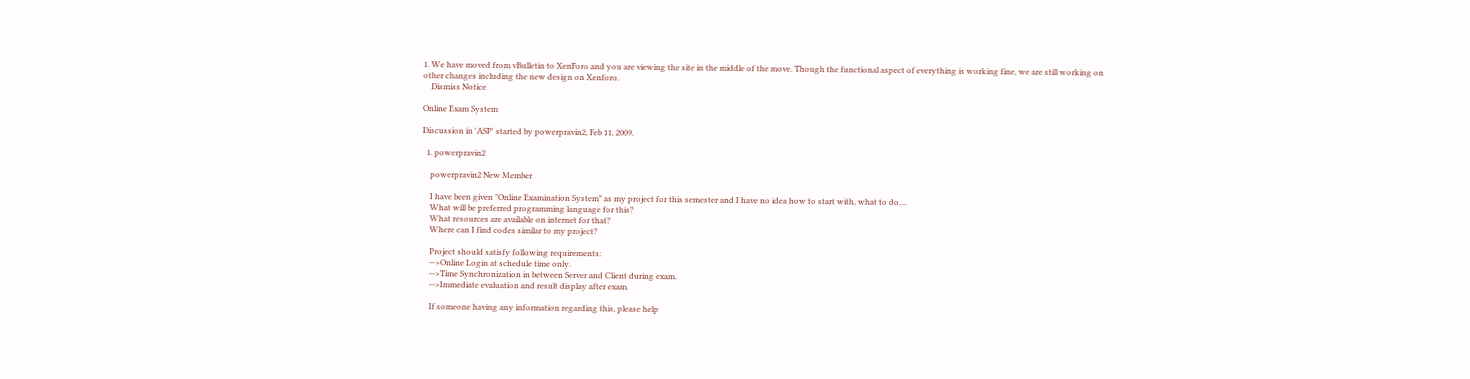1. We have moved from vBulletin to XenForo and you are viewing the site in the middle of the move. Though the functional aspect of everything is working fine, we are still working on other changes including the new design on Xenforo.
    Dismiss Notice

Online Exam System

Discussion in 'ASP' started by powerpravin2, Feb 11, 2009.

  1. powerpravin2

    powerpravin2 New Member

    I have been given "Online Examination System" as my project for this semester and I have no idea how to start with, what to do....
    What will be preferred programming language for this?
    What resources are available on internet for that?
    Where can I find codes similar to my project?

    Project should satisfy following requirements:
    -->Online Login at schedule time only.
    -->Time Synchronization in between Server and Client during exam.
    -->Immediate evaluation and result display after exam.

    If someone having any information regarding this, please help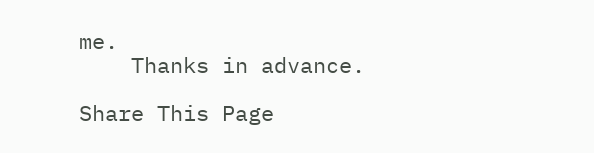me.
    Thanks in advance.

Share This Page